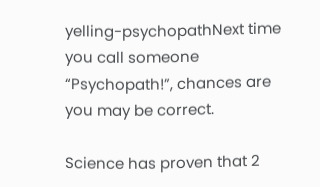yelling-psychopathNext time you call someone “Psychopath!”, chances are you may be correct.

Science has proven that 2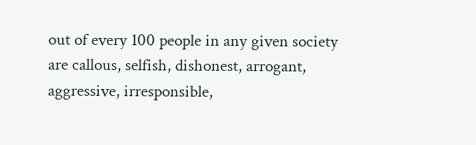out of every 100 people in any given society are callous, selfish, dishonest, arrogant, aggressive, irresponsible,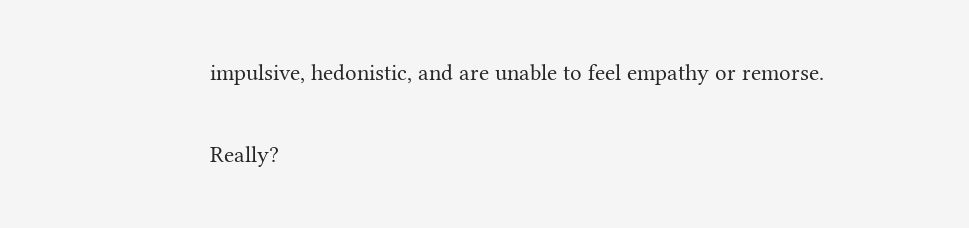impulsive, hedonistic, and are unable to feel empathy or remorse.

Really?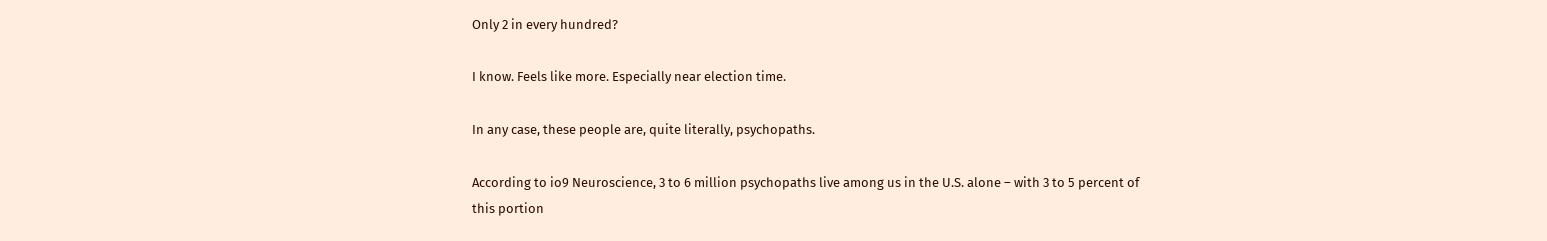Only 2 in every hundred?

I know. Feels like more. Especially near election time.

In any case, these people are, quite literally, psychopaths.

According to io9 Neuroscience, 3 to 6 million psychopaths live among us in the U.S. alone – with 3 to 5 percent of this portion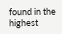found in the highest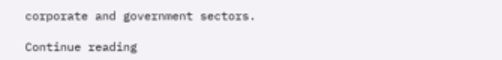corporate and government sectors.

Continue reading